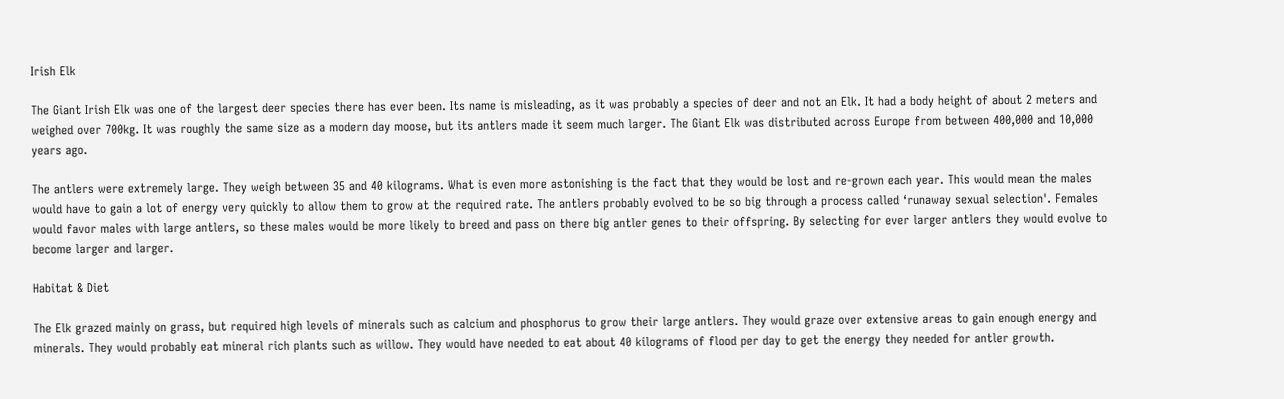Irish Elk

The Giant Irish Elk was one of the largest deer species there has ever been. Its name is misleading, as it was probably a species of deer and not an Elk. It had a body height of about 2 meters and weighed over 700kg. It was roughly the same size as a modern day moose, but its antlers made it seem much larger. The Giant Elk was distributed across Europe from between 400,000 and 10,000 years ago.

The antlers were extremely large. They weigh between 35 and 40 kilograms. What is even more astonishing is the fact that they would be lost and re-grown each year. This would mean the males would have to gain a lot of energy very quickly to allow them to grow at the required rate. The antlers probably evolved to be so big through a process called ‘runaway sexual selection'. Females would favor males with large antlers, so these males would be more likely to breed and pass on there big antler genes to their offspring. By selecting for ever larger antlers they would evolve to become larger and larger.

Habitat & Diet

The Elk grazed mainly on grass, but required high levels of minerals such as calcium and phosphorus to grow their large antlers. They would graze over extensive areas to gain enough energy and minerals. They would probably eat mineral rich plants such as willow. They would have needed to eat about 40 kilograms of flood per day to get the energy they needed for antler growth.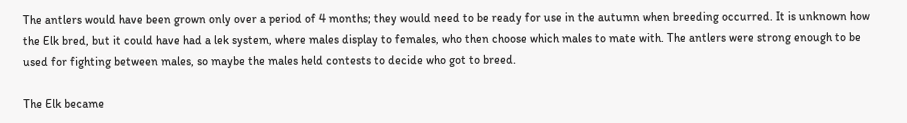The antlers would have been grown only over a period of 4 months; they would need to be ready for use in the autumn when breeding occurred. It is unknown how the Elk bred, but it could have had a lek system, where males display to females, who then choose which males to mate with. The antlers were strong enough to be used for fighting between males, so maybe the males held contests to decide who got to breed.

The Elk became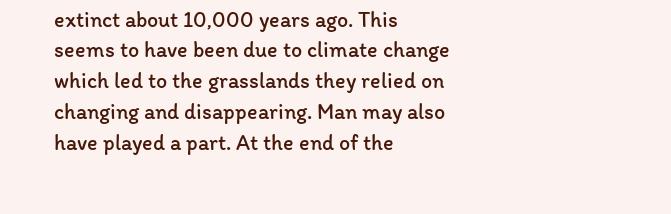extinct about 10,000 years ago. This seems to have been due to climate change which led to the grasslands they relied on changing and disappearing. Man may also have played a part. At the end of the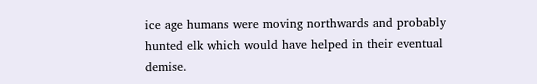ice age humans were moving northwards and probably hunted elk which would have helped in their eventual demise.